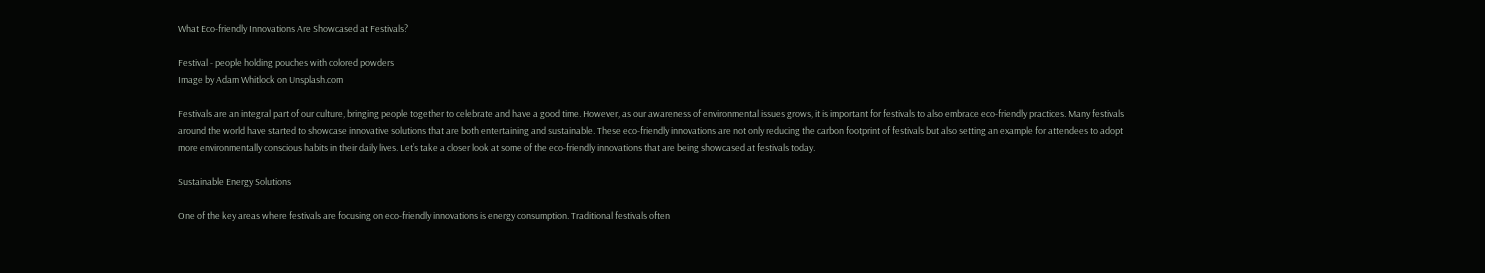What Eco-friendly Innovations Are Showcased at Festivals?

Festival - people holding pouches with colored powders
Image by Adam Whitlock on Unsplash.com

Festivals are an integral part of our culture, bringing people together to celebrate and have a good time. However, as our awareness of environmental issues grows, it is important for festivals to also embrace eco-friendly practices. Many festivals around the world have started to showcase innovative solutions that are both entertaining and sustainable. These eco-friendly innovations are not only reducing the carbon footprint of festivals but also setting an example for attendees to adopt more environmentally conscious habits in their daily lives. Let’s take a closer look at some of the eco-friendly innovations that are being showcased at festivals today.

Sustainable Energy Solutions

One of the key areas where festivals are focusing on eco-friendly innovations is energy consumption. Traditional festivals often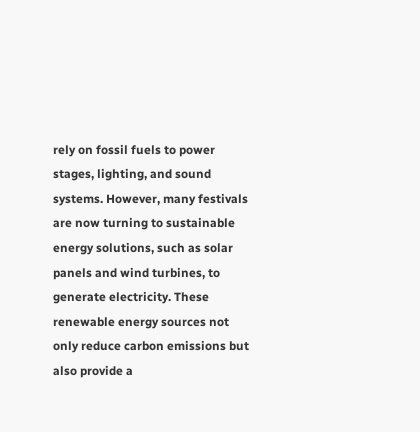rely on fossil fuels to power stages, lighting, and sound systems. However, many festivals are now turning to sustainable energy solutions, such as solar panels and wind turbines, to generate electricity. These renewable energy sources not only reduce carbon emissions but also provide a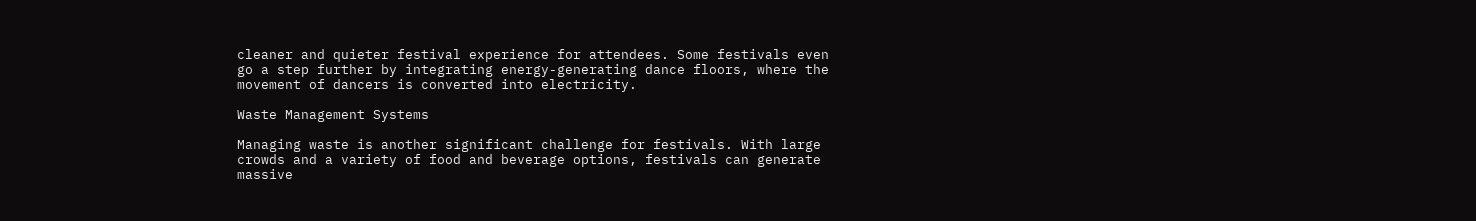cleaner and quieter festival experience for attendees. Some festivals even go a step further by integrating energy-generating dance floors, where the movement of dancers is converted into electricity.

Waste Management Systems

Managing waste is another significant challenge for festivals. With large crowds and a variety of food and beverage options, festivals can generate massive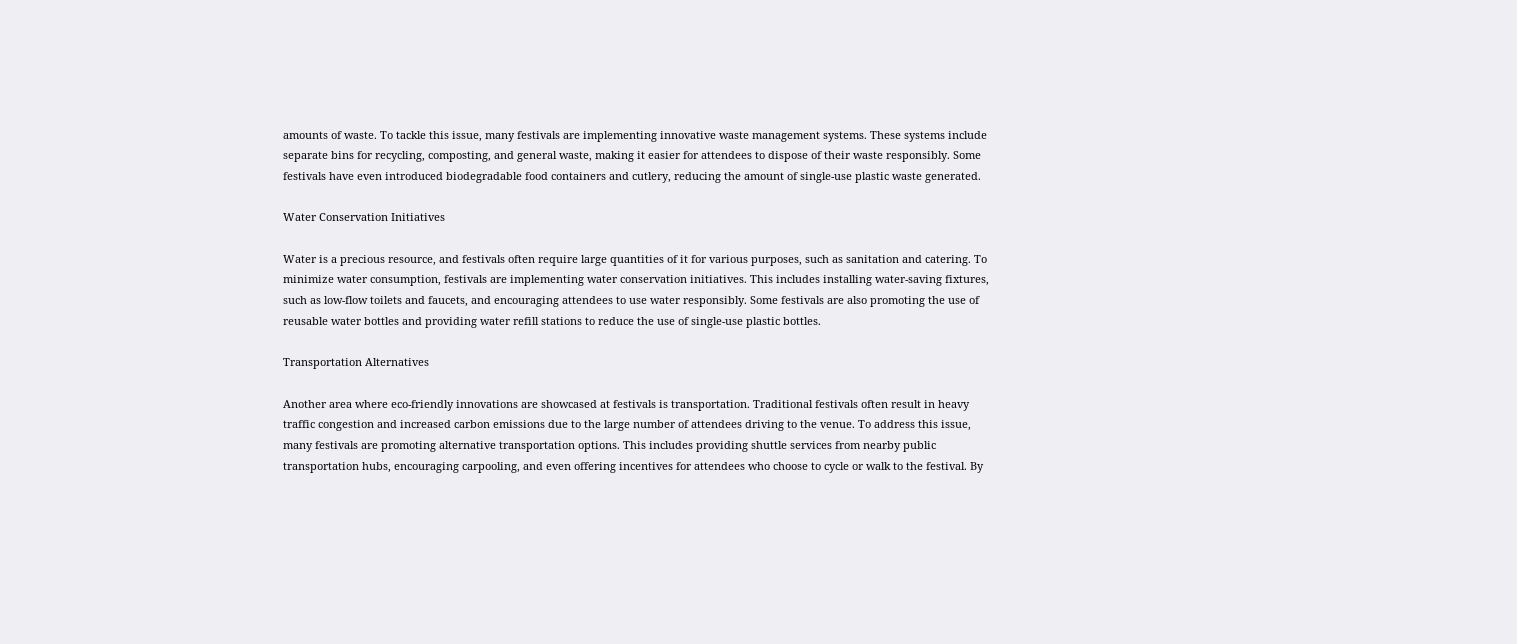amounts of waste. To tackle this issue, many festivals are implementing innovative waste management systems. These systems include separate bins for recycling, composting, and general waste, making it easier for attendees to dispose of their waste responsibly. Some festivals have even introduced biodegradable food containers and cutlery, reducing the amount of single-use plastic waste generated.

Water Conservation Initiatives

Water is a precious resource, and festivals often require large quantities of it for various purposes, such as sanitation and catering. To minimize water consumption, festivals are implementing water conservation initiatives. This includes installing water-saving fixtures, such as low-flow toilets and faucets, and encouraging attendees to use water responsibly. Some festivals are also promoting the use of reusable water bottles and providing water refill stations to reduce the use of single-use plastic bottles.

Transportation Alternatives

Another area where eco-friendly innovations are showcased at festivals is transportation. Traditional festivals often result in heavy traffic congestion and increased carbon emissions due to the large number of attendees driving to the venue. To address this issue, many festivals are promoting alternative transportation options. This includes providing shuttle services from nearby public transportation hubs, encouraging carpooling, and even offering incentives for attendees who choose to cycle or walk to the festival. By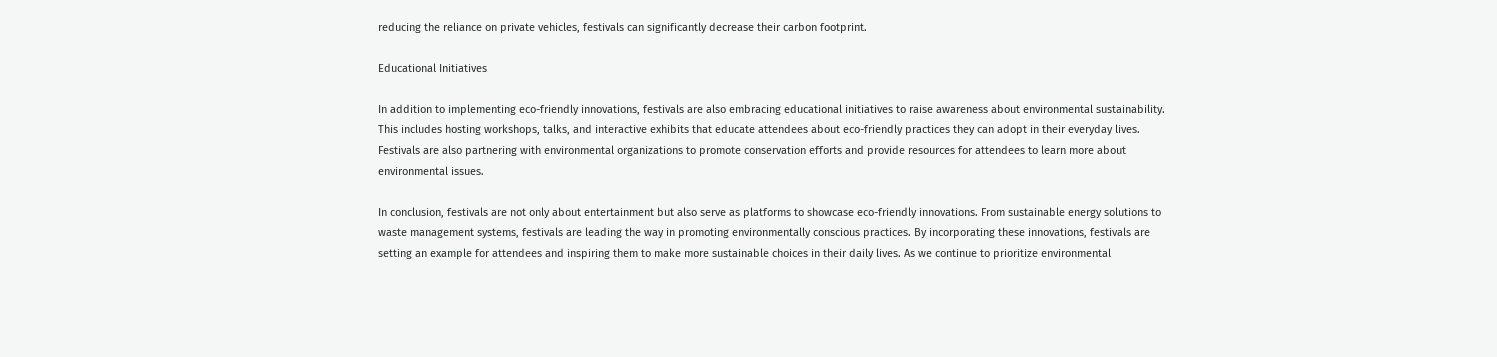reducing the reliance on private vehicles, festivals can significantly decrease their carbon footprint.

Educational Initiatives

In addition to implementing eco-friendly innovations, festivals are also embracing educational initiatives to raise awareness about environmental sustainability. This includes hosting workshops, talks, and interactive exhibits that educate attendees about eco-friendly practices they can adopt in their everyday lives. Festivals are also partnering with environmental organizations to promote conservation efforts and provide resources for attendees to learn more about environmental issues.

In conclusion, festivals are not only about entertainment but also serve as platforms to showcase eco-friendly innovations. From sustainable energy solutions to waste management systems, festivals are leading the way in promoting environmentally conscious practices. By incorporating these innovations, festivals are setting an example for attendees and inspiring them to make more sustainable choices in their daily lives. As we continue to prioritize environmental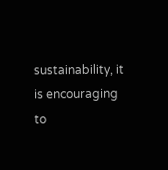sustainability, it is encouraging to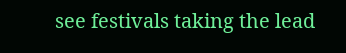see festivals taking the lead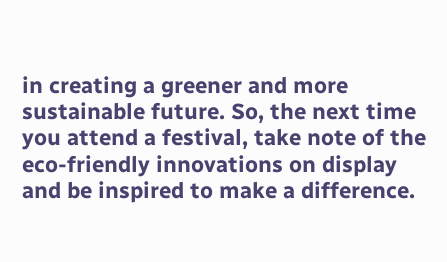in creating a greener and more sustainable future. So, the next time you attend a festival, take note of the eco-friendly innovations on display and be inspired to make a difference.